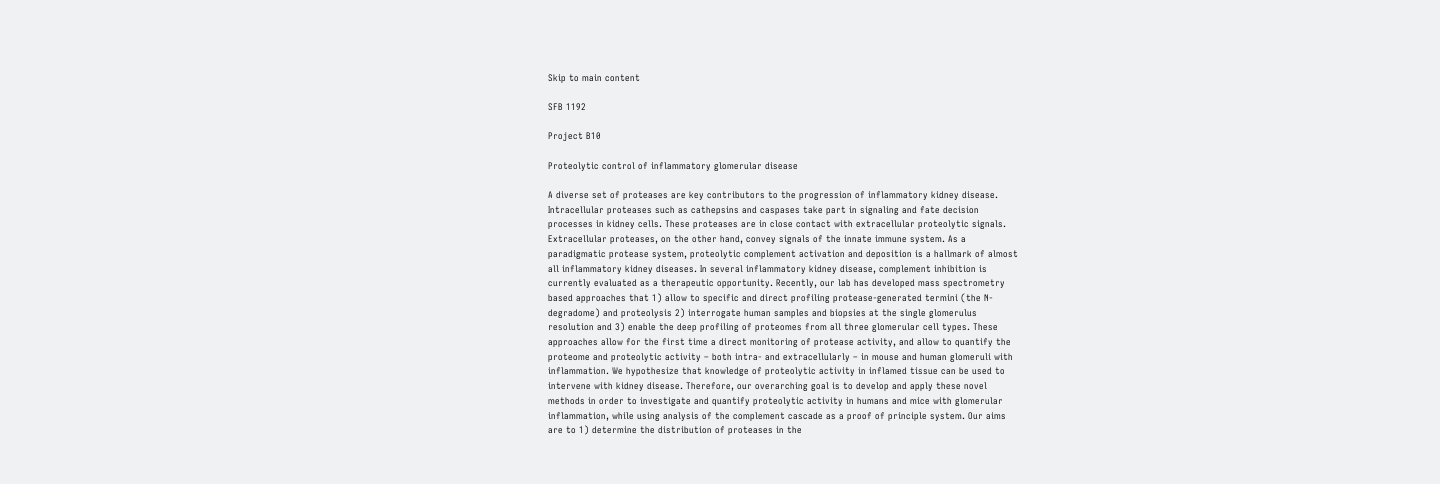Skip to main content

SFB 1192

Project B10

Proteolytic control of inflammatory glomerular disease

A diverse set of proteases are key contributors to the progression of inflammatory kidney disease.
Intracellular proteases such as cathepsins and caspases take part in signaling and fate decision
processes in kidney cells. These proteases are in close contact with extracellular proteolytic signals.
Extracellular proteases, on the other hand, convey signals of the innate immune system. As a
paradigmatic protease system, proteolytic complement activation and deposition is a hallmark of almost
all inflammatory kidney diseases. In several inflammatory kidney disease, complement inhibition is
currently evaluated as a therapeutic opportunity. Recently, our lab has developed mass spectrometry
based approaches that 1) allow to specific and direct profiling protease-generated termini (the N-
degradome) and proteolysis 2) interrogate human samples and biopsies at the single glomerulus
resolution and 3) enable the deep profiling of proteomes from all three glomerular cell types. These
approaches allow for the first time a direct monitoring of protease activity, and allow to quantify the
proteome and proteolytic activity – both intra- and extracellularly – in mouse and human glomeruli with
inflammation. We hypothesize that knowledge of proteolytic activity in inflamed tissue can be used to
intervene with kidney disease. Therefore, our overarching goal is to develop and apply these novel
methods in order to investigate and quantify proteolytic activity in humans and mice with glomerular
inflammation, while using analysis of the complement cascade as a proof of principle system. Our aims
are to 1) determine the distribution of proteases in the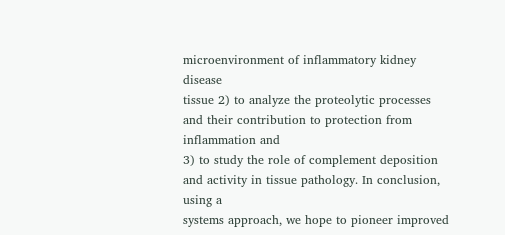microenvironment of inflammatory kidney disease
tissue 2) to analyze the proteolytic processes and their contribution to protection from inflammation and
3) to study the role of complement deposition and activity in tissue pathology. In conclusion, using a
systems approach, we hope to pioneer improved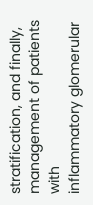stratification, and finally, management of patients with
inflammatory glomerular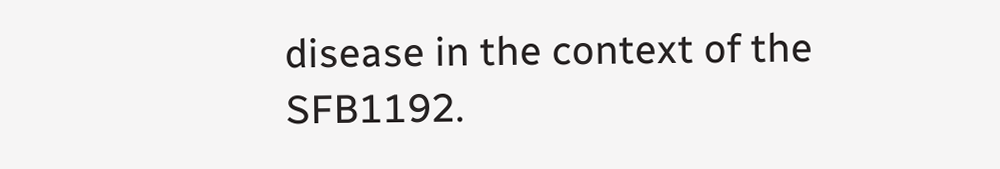disease in the context of the SFB1192.